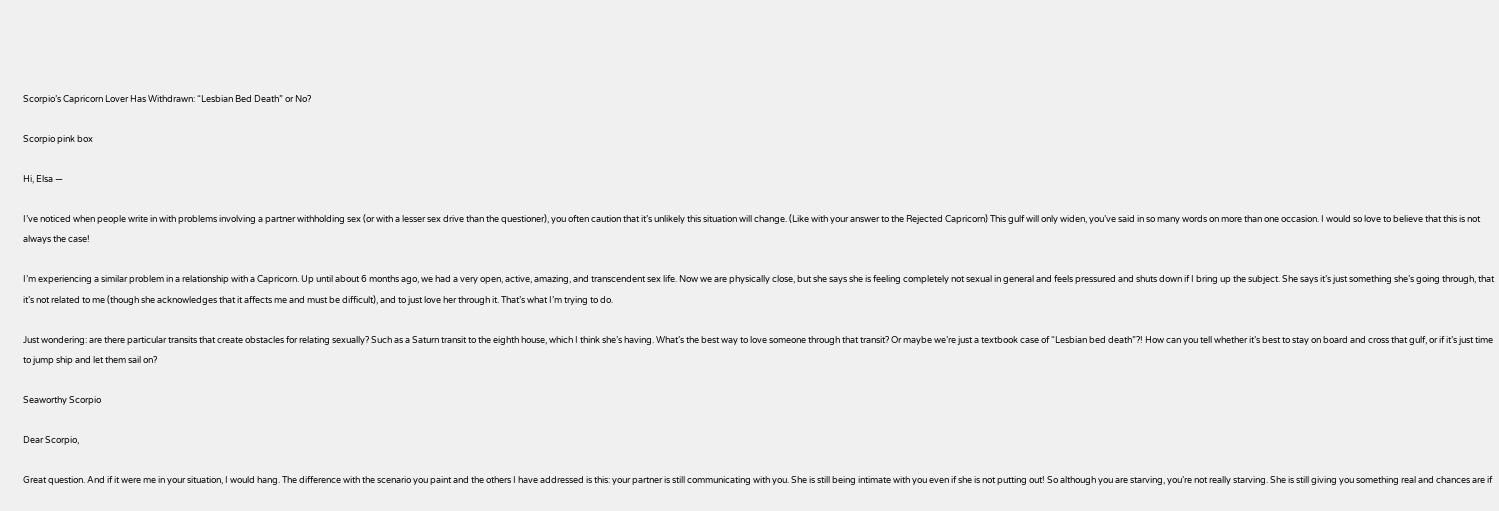Scorpio’s Capricorn Lover Has Withdrawn: “Lesbian Bed Death” or No?

Scorpio pink box

Hi, Elsa —

I’ve noticed when people write in with problems involving a partner withholding sex (or with a lesser sex drive than the questioner), you often caution that it’s unlikely this situation will change. (Like with your answer to the Rejected Capricorn) This gulf will only widen, you’ve said in so many words on more than one occasion. I would so love to believe that this is not always the case!

I’m experiencing a similar problem in a relationship with a Capricorn. Up until about 6 months ago, we had a very open, active, amazing, and transcendent sex life. Now we are physically close, but she says she is feeling completely not sexual in general and feels pressured and shuts down if I bring up the subject. She says it’s just something she’s going through, that it’s not related to me (though she acknowledges that it affects me and must be difficult), and to just love her through it. That’s what I’m trying to do.

Just wondering: are there particular transits that create obstacles for relating sexually? Such as a Saturn transit to the eighth house, which I think she’s having. What’s the best way to love someone through that transit? Or maybe we’re just a textbook case of “Lesbian bed death”?! How can you tell whether it’s best to stay on board and cross that gulf, or if it’s just time to jump ship and let them sail on?

Seaworthy Scorpio

Dear Scorpio,

Great question. And if it were me in your situation, I would hang. The difference with the scenario you paint and the others I have addressed is this: your partner is still communicating with you. She is still being intimate with you even if she is not putting out! So although you are starving, you’re not really starving. She is still giving you something real and chances are if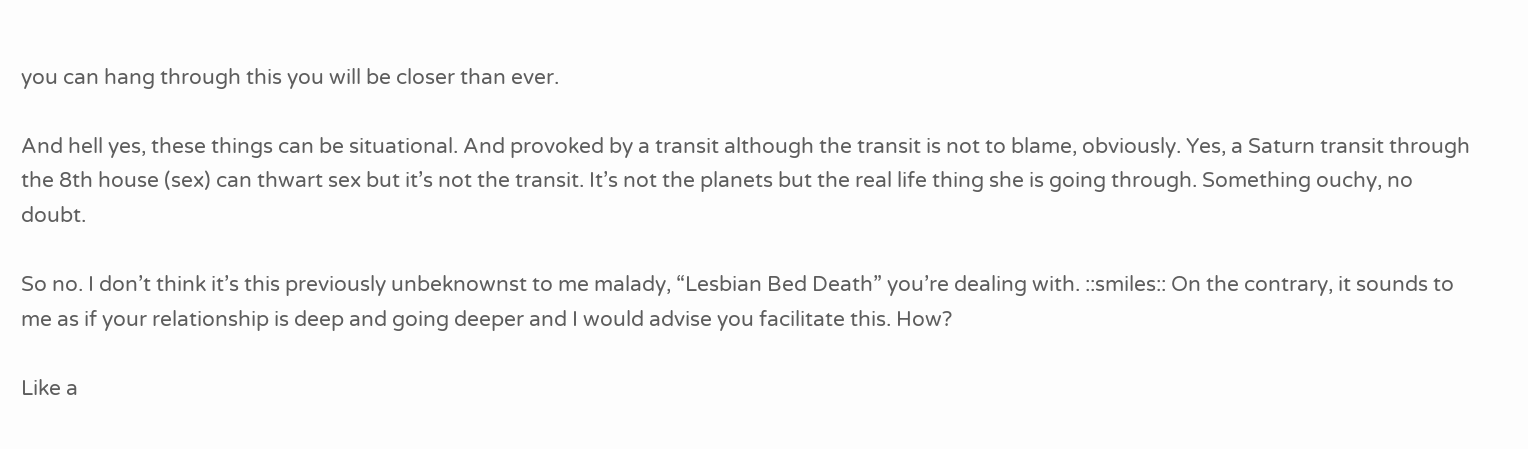you can hang through this you will be closer than ever.

And hell yes, these things can be situational. And provoked by a transit although the transit is not to blame, obviously. Yes, a Saturn transit through the 8th house (sex) can thwart sex but it’s not the transit. It’s not the planets but the real life thing she is going through. Something ouchy, no doubt.

So no. I don’t think it’s this previously unbeknownst to me malady, “Lesbian Bed Death” you’re dealing with. ::smiles:: On the contrary, it sounds to me as if your relationship is deep and going deeper and I would advise you facilitate this. How?

Like a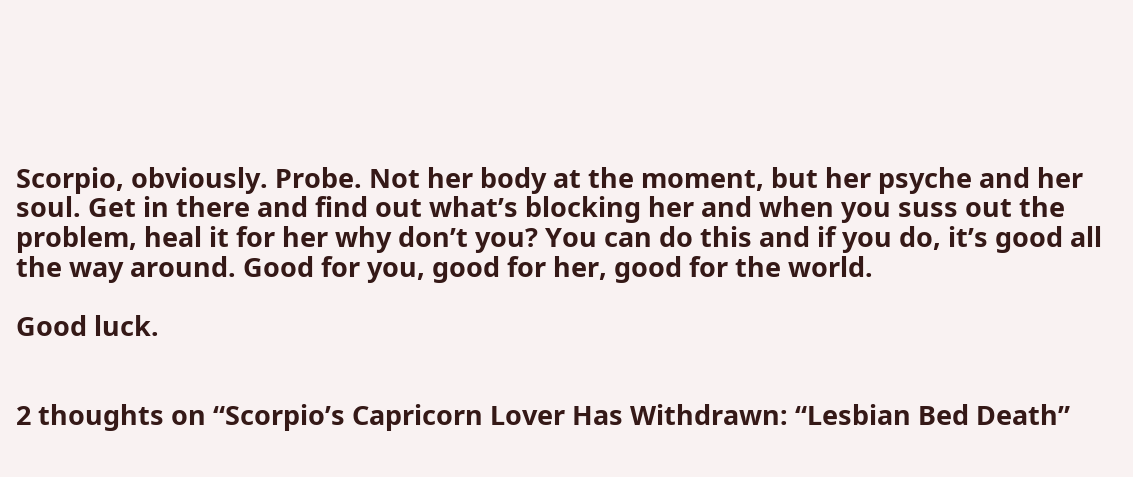Scorpio, obviously. Probe. Not her body at the moment, but her psyche and her soul. Get in there and find out what’s blocking her and when you suss out the problem, heal it for her why don’t you? You can do this and if you do, it’s good all the way around. Good for you, good for her, good for the world.

Good luck.


2 thoughts on “Scorpio’s Capricorn Lover Has Withdrawn: “Lesbian Bed Death”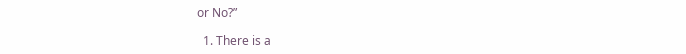or No?”

  1. There is a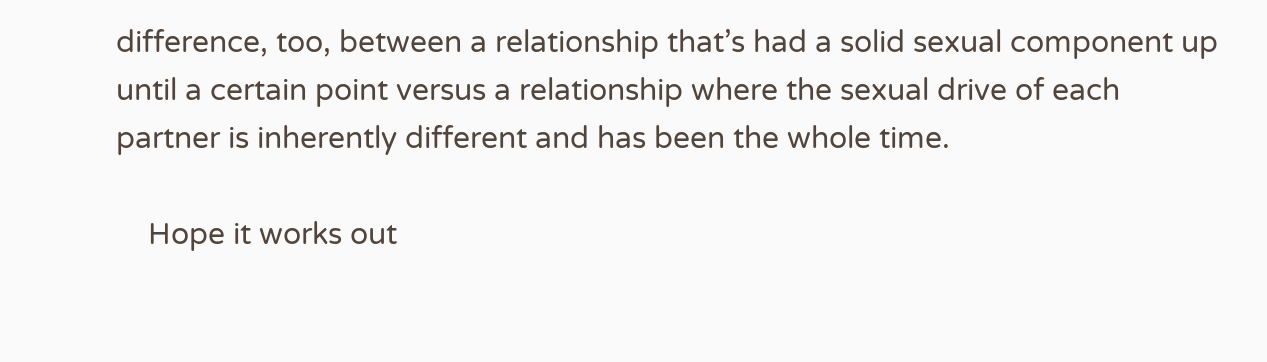difference, too, between a relationship that’s had a solid sexual component up until a certain point versus a relationship where the sexual drive of each partner is inherently different and has been the whole time.

    Hope it works out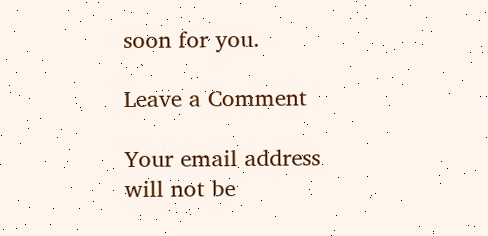soon for you.

Leave a Comment

Your email address will not be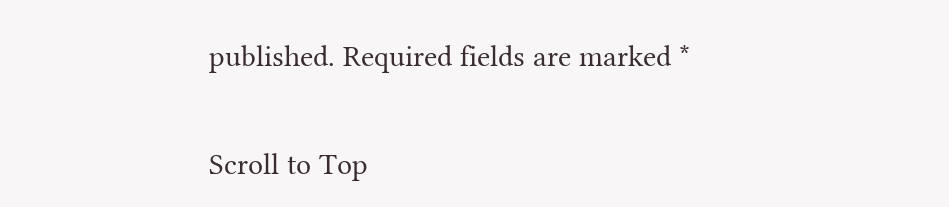published. Required fields are marked *


Scroll to Top